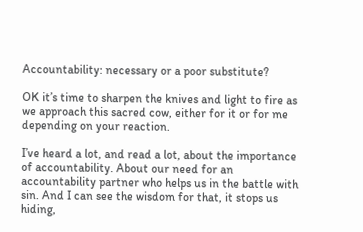Accountability: necessary or a poor substitute?

OK it’s time to sharpen the knives and light to fire as we approach this sacred cow, either for it or for me depending on your reaction.

I’ve heard a lot, and read a lot, about the importance of accountability. About our need for an accountability partner who helps us in the battle with sin. And I can see the wisdom for that, it stops us hiding,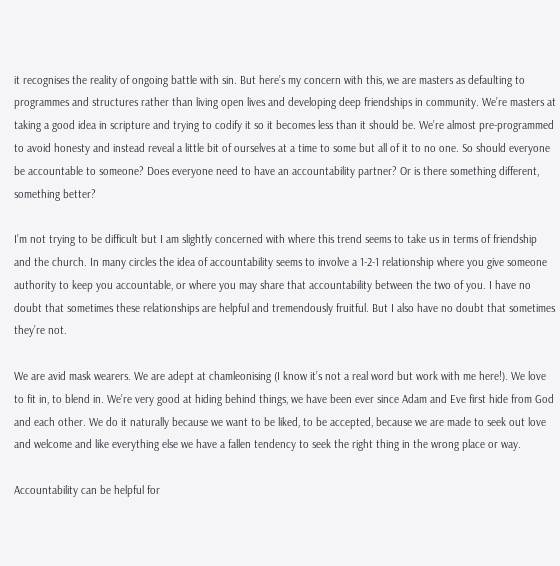it recognises the reality of ongoing battle with sin. But here’s my concern with this, we are masters as defaulting to programmes and structures rather than living open lives and developing deep friendships in community. We’re masters at taking a good idea in scripture and trying to codify it so it becomes less than it should be. We’re almost pre-programmed to avoid honesty and instead reveal a little bit of ourselves at a time to some but all of it to no one. So should everyone be accountable to someone? Does everyone need to have an accountability partner? Or is there something different, something better?

I’m not trying to be difficult but I am slightly concerned with where this trend seems to take us in terms of friendship and the church. In many circles the idea of accountability seems to involve a 1-2-1 relationship where you give someone authority to keep you accountable, or where you may share that accountability between the two of you. I have no doubt that sometimes these relationships are helpful and tremendously fruitful. But I also have no doubt that sometimes they’re not.

We are avid mask wearers. We are adept at chamleonising (I know it’s not a real word but work with me here!). We love to fit in, to blend in. We’re very good at hiding behind things, we have been ever since Adam and Eve first hide from God and each other. We do it naturally because we want to be liked, to be accepted, because we are made to seek out love and welcome and like everything else we have a fallen tendency to seek the right thing in the wrong place or way.

Accountability can be helpful for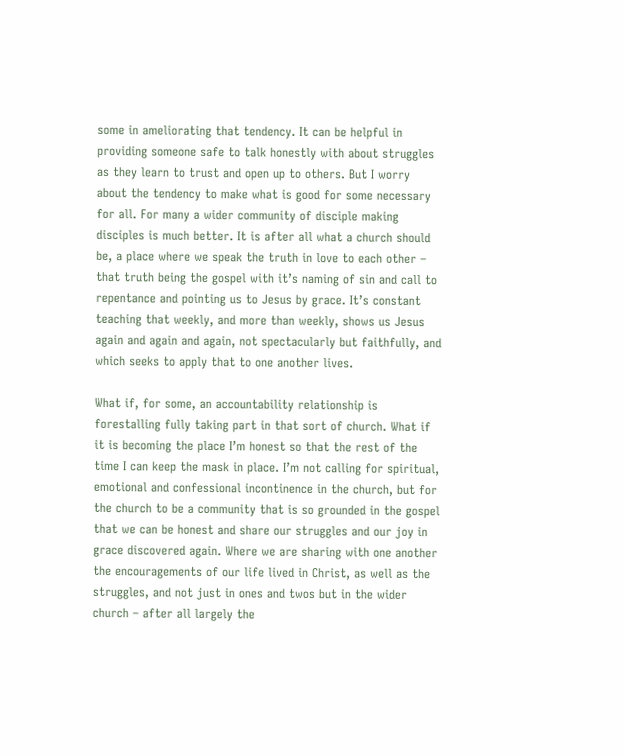some in ameliorating that tendency. It can be helpful in providing someone safe to talk honestly with about struggles as they learn to trust and open up to others. But I worry about the tendency to make what is good for some necessary for all. For many a wider community of disciple making disciples is much better. It is after all what a church should be, a place where we speak the truth in love to each other – that truth being the gospel with it’s naming of sin and call to repentance and pointing us to Jesus by grace. It’s constant teaching that weekly, and more than weekly, shows us Jesus again and again and again, not spectacularly but faithfully, and which seeks to apply that to one another lives.

What if, for some, an accountability relationship is forestalling fully taking part in that sort of church. What if it is becoming the place I’m honest so that the rest of the time I can keep the mask in place. I’m not calling for spiritual, emotional and confessional incontinence in the church, but for the church to be a community that is so grounded in the gospel that we can be honest and share our struggles and our joy in grace discovered again. Where we are sharing with one another the encouragements of our life lived in Christ, as well as the struggles, and not just in ones and twos but in the wider church – after all largely the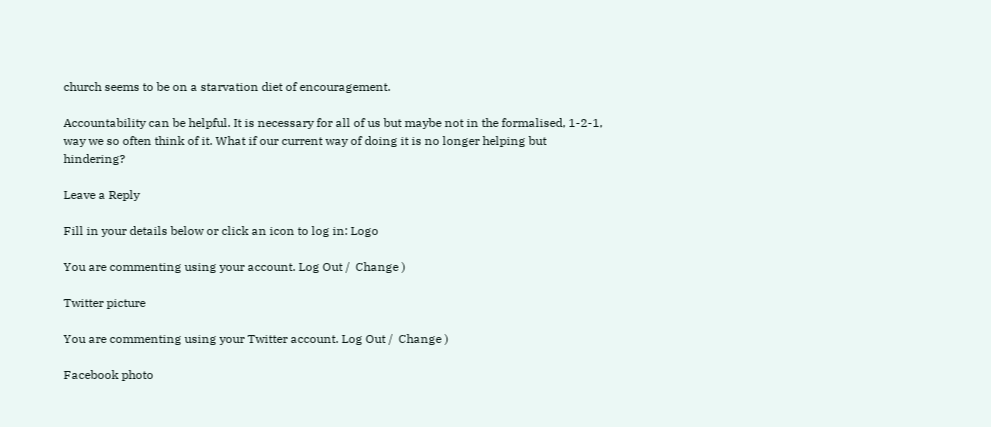church seems to be on a starvation diet of encouragement.

Accountability can be helpful. It is necessary for all of us but maybe not in the formalised, 1-2-1, way we so often think of it. What if our current way of doing it is no longer helping but hindering?

Leave a Reply

Fill in your details below or click an icon to log in: Logo

You are commenting using your account. Log Out /  Change )

Twitter picture

You are commenting using your Twitter account. Log Out /  Change )

Facebook photo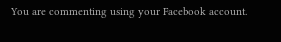You are commenting using your Facebook account.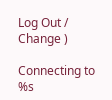Log Out /  Change )

Connecting to %s